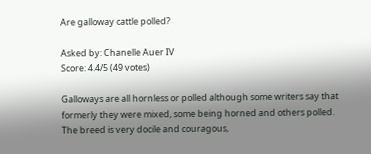Are galloway cattle polled?

Asked by: Chanelle Auer IV
Score: 4.4/5 (49 votes)

Galloways are all hornless or polled although some writers say that formerly they were mixed, some being horned and others polled. The breed is very docile and couragous,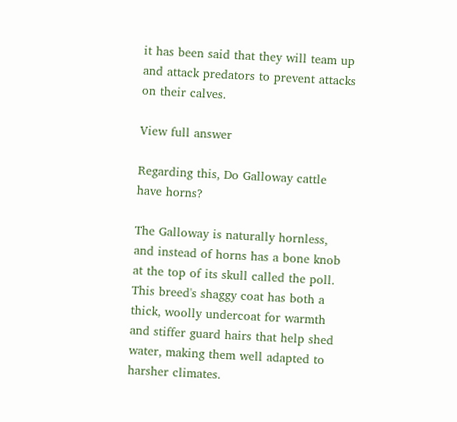it has been said that they will team up and attack predators to prevent attacks on their calves.

View full answer

Regarding this, Do Galloway cattle have horns?

The Galloway is naturally hornless, and instead of horns has a bone knob at the top of its skull called the poll. This breed's shaggy coat has both a thick, woolly undercoat for warmth and stiffer guard hairs that help shed water, making them well adapted to harsher climates.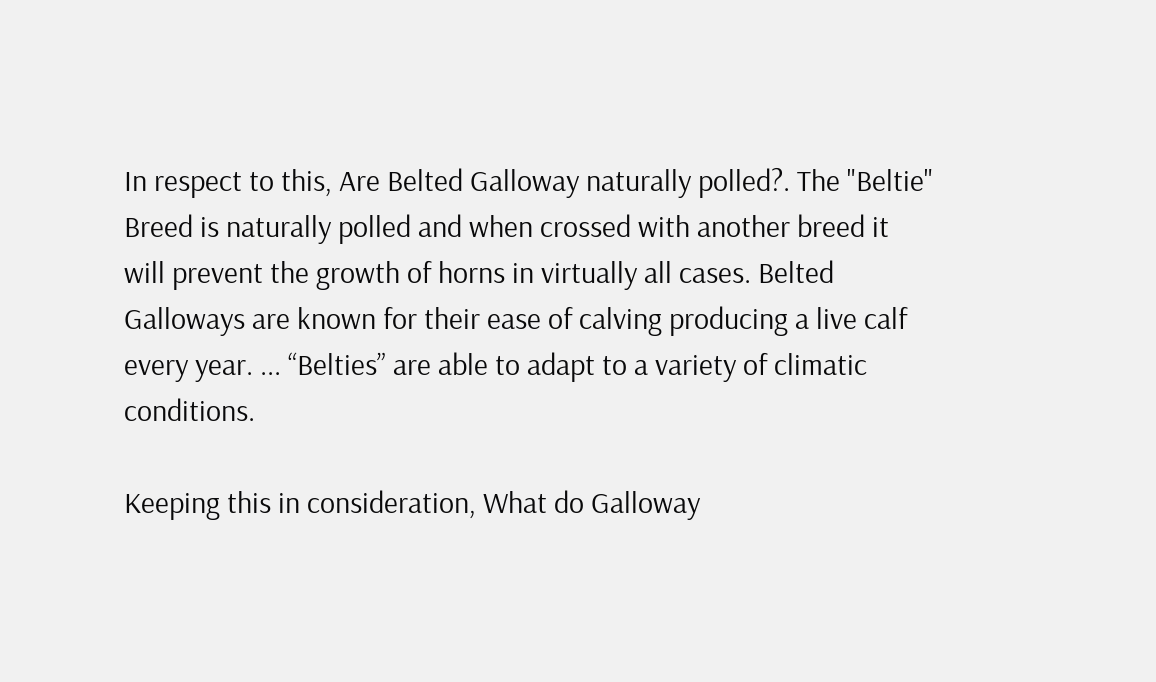In respect to this, Are Belted Galloway naturally polled?. The "Beltie" Breed is naturally polled and when crossed with another breed it will prevent the growth of horns in virtually all cases. Belted Galloways are known for their ease of calving producing a live calf every year. ... “Belties” are able to adapt to a variety of climatic conditions.

Keeping this in consideration, What do Galloway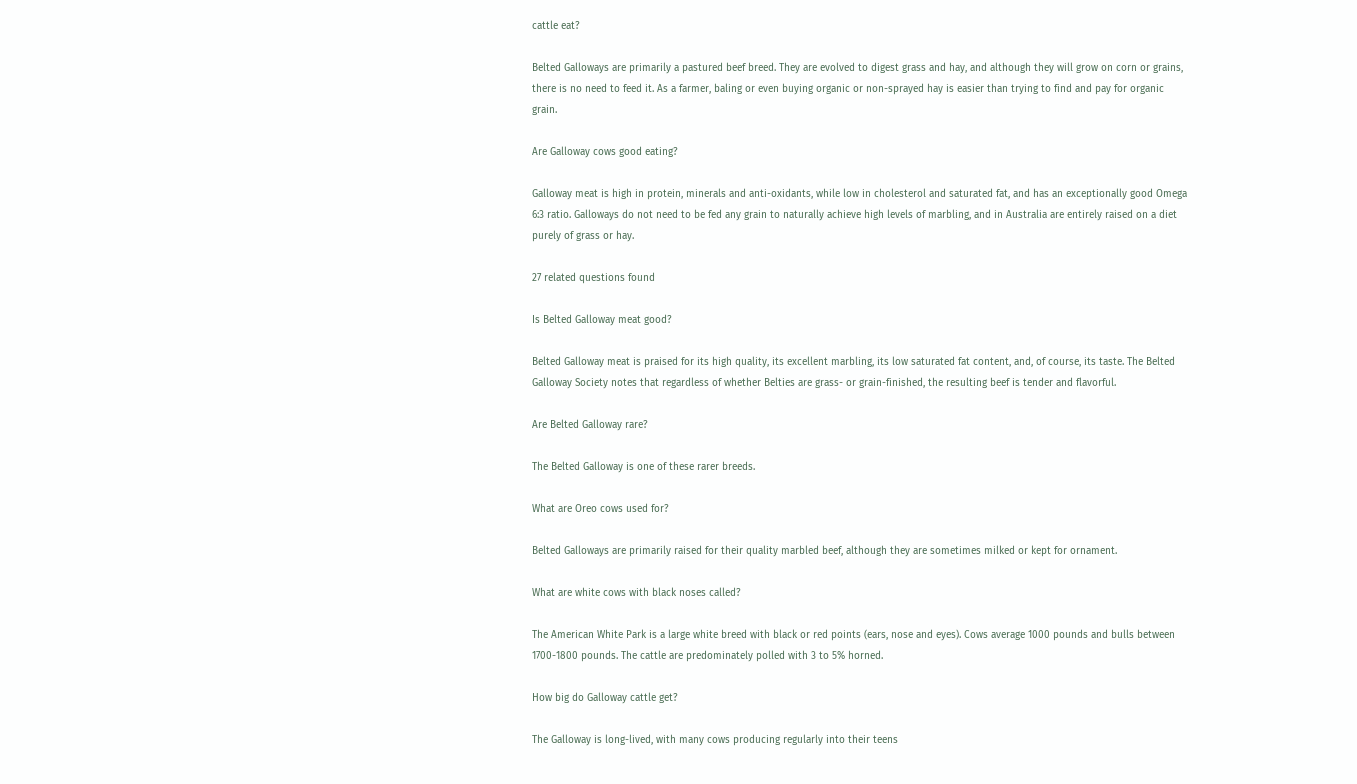cattle eat?

Belted Galloways are primarily a pastured beef breed. They are evolved to digest grass and hay, and although they will grow on corn or grains, there is no need to feed it. As a farmer, baling or even buying organic or non-sprayed hay is easier than trying to find and pay for organic grain.

Are Galloway cows good eating?

Galloway meat is high in protein, minerals and anti-oxidants, while low in cholesterol and saturated fat, and has an exceptionally good Omega 6:3 ratio. Galloways do not need to be fed any grain to naturally achieve high levels of marbling, and in Australia are entirely raised on a diet purely of grass or hay.

27 related questions found

Is Belted Galloway meat good?

Belted Galloway meat is praised for its high quality, its excellent marbling, its low saturated fat content, and, of course, its taste. The Belted Galloway Society notes that regardless of whether Belties are grass- or grain-finished, the resulting beef is tender and flavorful.

Are Belted Galloway rare?

The Belted Galloway is one of these rarer breeds.

What are Oreo cows used for?

Belted Galloways are primarily raised for their quality marbled beef, although they are sometimes milked or kept for ornament.

What are white cows with black noses called?

The American White Park is a large white breed with black or red points (ears, nose and eyes). Cows average 1000 pounds and bulls between 1700-1800 pounds. The cattle are predominately polled with 3 to 5% horned.

How big do Galloway cattle get?

The Galloway is long-lived, with many cows producing regularly into their teens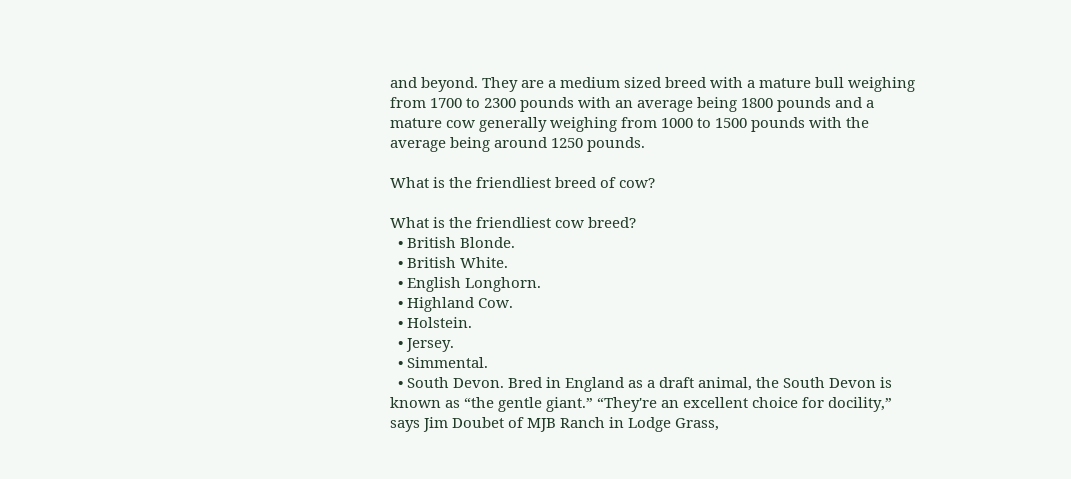and beyond. They are a medium sized breed with a mature bull weighing from 1700 to 2300 pounds with an average being 1800 pounds and a mature cow generally weighing from 1000 to 1500 pounds with the average being around 1250 pounds.

What is the friendliest breed of cow?

What is the friendliest cow breed?
  • British Blonde.
  • British White.
  • English Longhorn.
  • Highland Cow.
  • Holstein.
  • Jersey.
  • Simmental.
  • South Devon. Bred in England as a draft animal, the South Devon is known as “the gentle giant.” “They're an excellent choice for docility,” says Jim Doubet of MJB Ranch in Lodge Grass,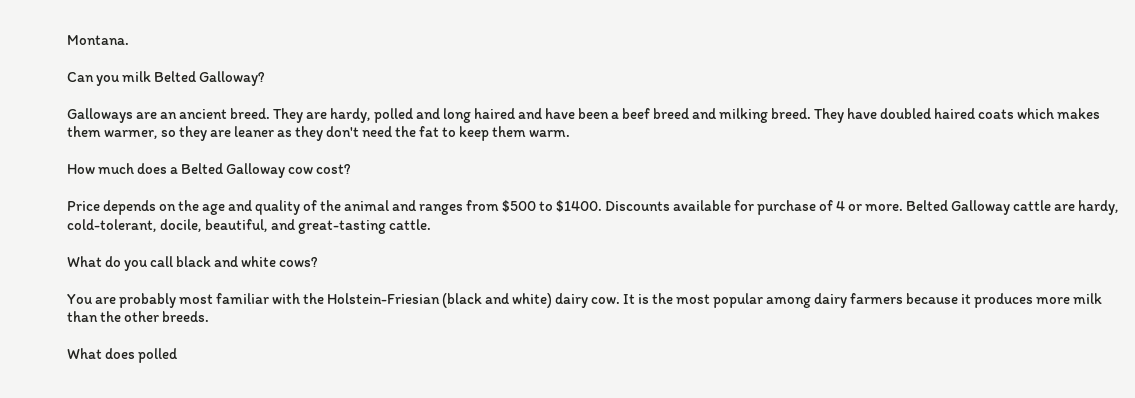Montana.

Can you milk Belted Galloway?

Galloways are an ancient breed. They are hardy, polled and long haired and have been a beef breed and milking breed. They have doubled haired coats which makes them warmer, so they are leaner as they don't need the fat to keep them warm.

How much does a Belted Galloway cow cost?

Price depends on the age and quality of the animal and ranges from $500 to $1400. Discounts available for purchase of 4 or more. Belted Galloway cattle are hardy, cold-tolerant, docile, beautiful, and great-tasting cattle.

What do you call black and white cows?

You are probably most familiar with the Holstein-Friesian (black and white) dairy cow. It is the most popular among dairy farmers because it produces more milk than the other breeds.

What does polled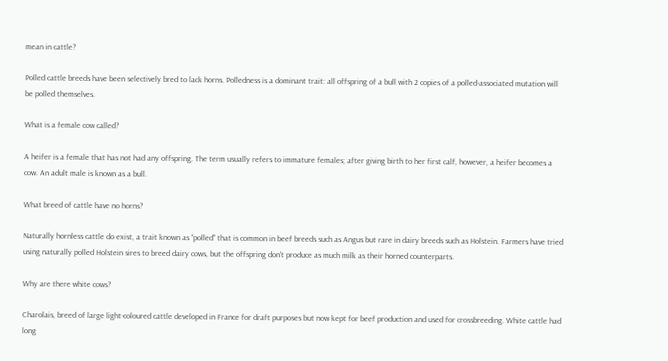mean in cattle?

Polled cattle breeds have been selectively bred to lack horns. Polledness is a dominant trait: all offspring of a bull with 2 copies of a polled-associated mutation will be polled themselves.

What is a female cow called?

A heifer is a female that has not had any offspring. The term usually refers to immature females; after giving birth to her first calf, however, a heifer becomes a cow. An adult male is known as a bull.

What breed of cattle have no horns?

Naturally hornless cattle do exist, a trait known as “polled” that is common in beef breeds such as Angus but rare in dairy breeds such as Holstein. Farmers have tried using naturally polled Holstein sires to breed dairy cows, but the offspring don't produce as much milk as their horned counterparts.

Why are there white cows?

Charolais, breed of large light-coloured cattle developed in France for draft purposes but now kept for beef production and used for crossbreeding. White cattle had long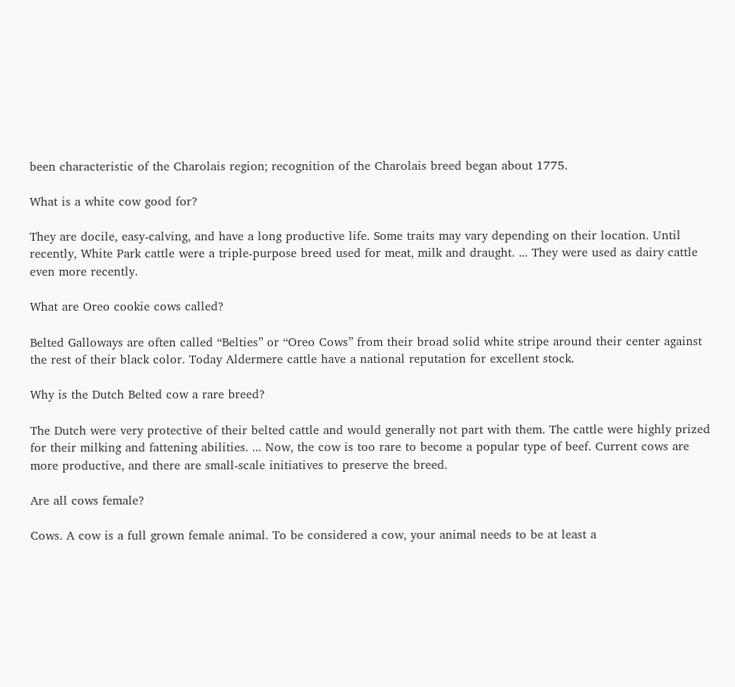been characteristic of the Charolais region; recognition of the Charolais breed began about 1775.

What is a white cow good for?

They are docile, easy-calving, and have a long productive life. Some traits may vary depending on their location. Until recently, White Park cattle were a triple-purpose breed used for meat, milk and draught. ... They were used as dairy cattle even more recently.

What are Oreo cookie cows called?

Belted Galloways are often called “Belties” or “Oreo Cows” from their broad solid white stripe around their center against the rest of their black color. Today Aldermere cattle have a national reputation for excellent stock.

Why is the Dutch Belted cow a rare breed?

The Dutch were very protective of their belted cattle and would generally not part with them. The cattle were highly prized for their milking and fattening abilities. ... Now, the cow is too rare to become a popular type of beef. Current cows are more productive, and there are small-scale initiatives to preserve the breed.

Are all cows female?

Cows. A cow is a full grown female animal. To be considered a cow, your animal needs to be at least a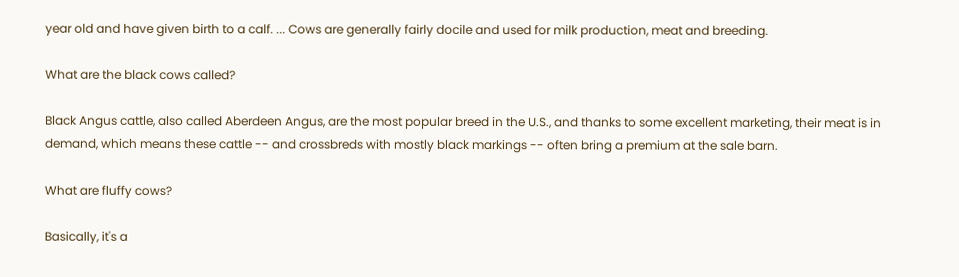year old and have given birth to a calf. ... Cows are generally fairly docile and used for milk production, meat and breeding.

What are the black cows called?

Black Angus cattle, also called Aberdeen Angus, are the most popular breed in the U.S., and thanks to some excellent marketing, their meat is in demand, which means these cattle -- and crossbreds with mostly black markings -- often bring a premium at the sale barn.

What are fluffy cows?

Basically, it's a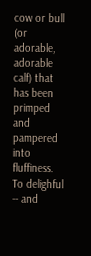cow or bull (or adorable, adorable calf) that has been primped and pampered into fluffiness. To delighful -- and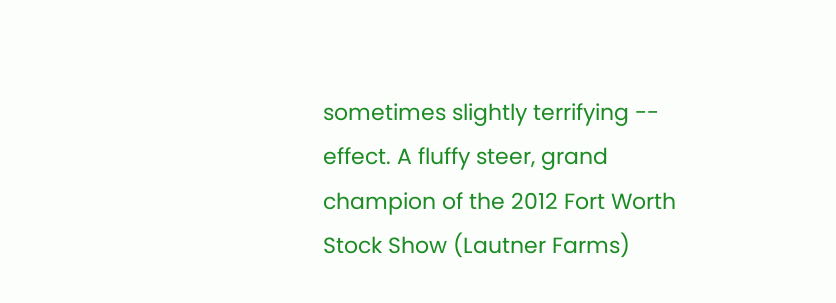sometimes slightly terrifying -- effect. A fluffy steer, grand champion of the 2012 Fort Worth Stock Show (Lautner Farms)